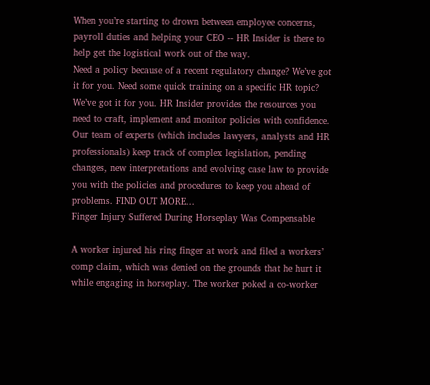When you’re starting to drown between employee concerns, payroll duties and helping your CEO -- HR Insider is there to help get the logistical work out of the way.
Need a policy because of a recent regulatory change? We’ve got it for you. Need some quick training on a specific HR topic? We’ve got it for you. HR Insider provides the resources you need to craft, implement and monitor policies with confidence. Our team of experts (which includes lawyers, analysts and HR professionals) keep track of complex legislation, pending changes, new interpretations and evolving case law to provide you with the policies and procedures to keep you ahead of problems. FIND OUT MORE...
Finger Injury Suffered During Horseplay Was Compensable

A worker injured his ring finger at work and filed a workers’ comp claim, which was denied on the grounds that he hurt it while engaging in horseplay. The worker poked a co-worker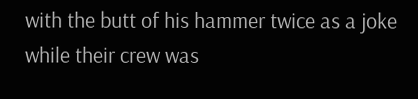with the butt of his hammer twice as a joke while their crew was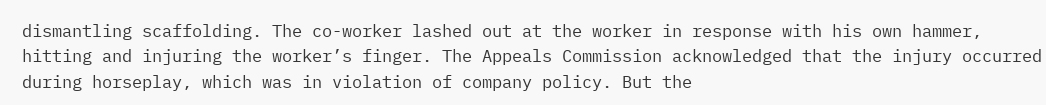dismantling scaffolding. The co-worker lashed out at the worker in response with his own hammer, hitting and injuring the worker’s finger. The Appeals Commission acknowledged that the injury occurred during horseplay, which was in violation of company policy. But the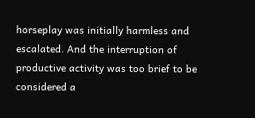horseplay was initially harmless and escalated. And the interruption of productive activity was too brief to be considered a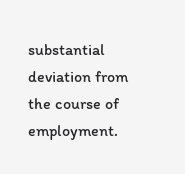substantial deviation from the course of employment.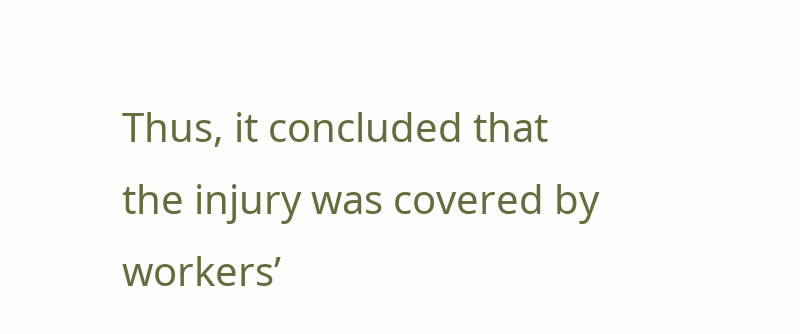Thus, it concluded that the injury was covered by workers’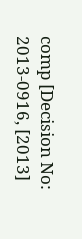comp [Decision No: 2013-0916, [2013]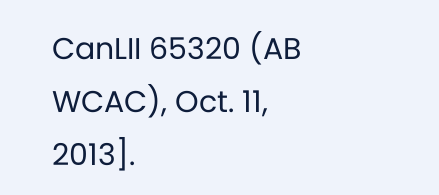CanLII 65320 (AB WCAC), Oct. 11, 2013].